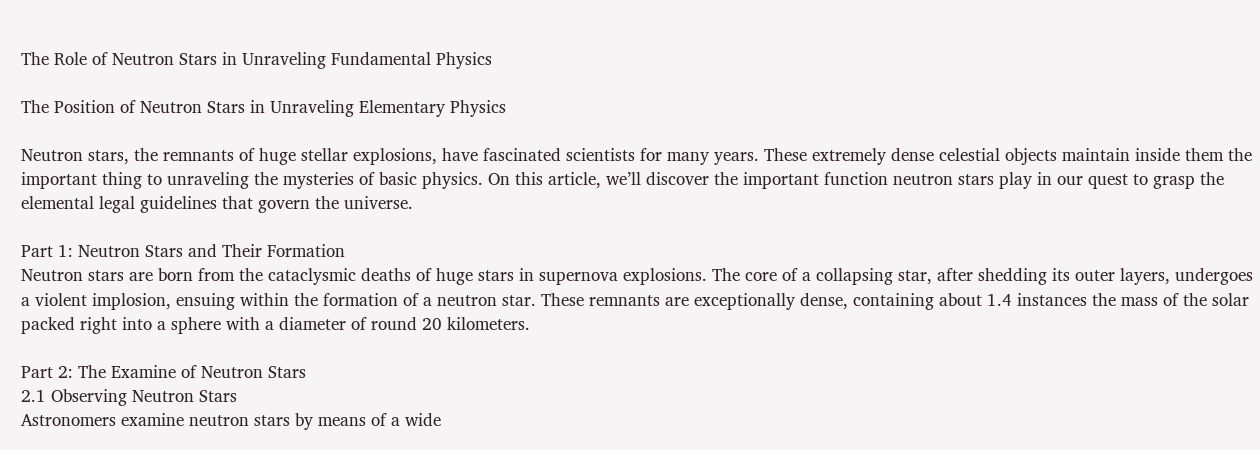The Role of Neutron Stars in Unraveling Fundamental Physics

The Position of Neutron Stars in Unraveling Elementary Physics

Neutron stars, the remnants of huge stellar explosions, have fascinated scientists for many years. These extremely dense celestial objects maintain inside them the important thing to unraveling the mysteries of basic physics. On this article, we’ll discover the important function neutron stars play in our quest to grasp the elemental legal guidelines that govern the universe.

Part 1: Neutron Stars and Their Formation
Neutron stars are born from the cataclysmic deaths of huge stars in supernova explosions. The core of a collapsing star, after shedding its outer layers, undergoes a violent implosion, ensuing within the formation of a neutron star. These remnants are exceptionally dense, containing about 1.4 instances the mass of the solar packed right into a sphere with a diameter of round 20 kilometers.

Part 2: The Examine of Neutron Stars
2.1 Observing Neutron Stars
Astronomers examine neutron stars by means of a wide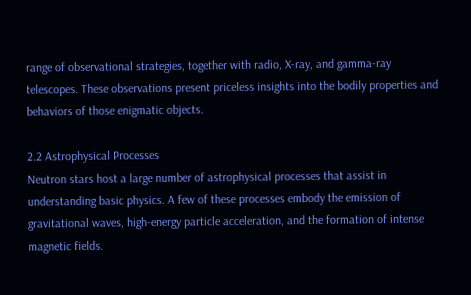range of observational strategies, together with radio, X-ray, and gamma-ray telescopes. These observations present priceless insights into the bodily properties and behaviors of those enigmatic objects.

2.2 Astrophysical Processes
Neutron stars host a large number of astrophysical processes that assist in understanding basic physics. A few of these processes embody the emission of gravitational waves, high-energy particle acceleration, and the formation of intense magnetic fields.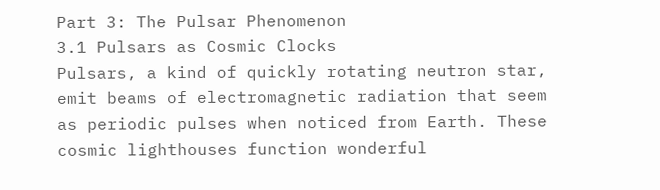Part 3: The Pulsar Phenomenon
3.1 Pulsars as Cosmic Clocks
Pulsars, a kind of quickly rotating neutron star, emit beams of electromagnetic radiation that seem as periodic pulses when noticed from Earth. These cosmic lighthouses function wonderful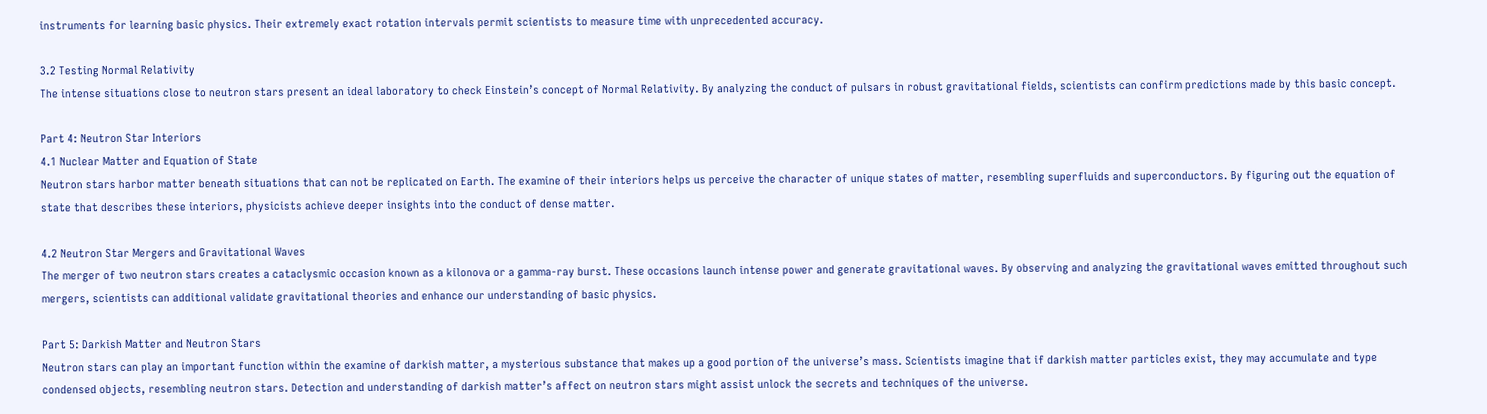instruments for learning basic physics. Their extremely exact rotation intervals permit scientists to measure time with unprecedented accuracy.

3.2 Testing Normal Relativity
The intense situations close to neutron stars present an ideal laboratory to check Einstein’s concept of Normal Relativity. By analyzing the conduct of pulsars in robust gravitational fields, scientists can confirm predictions made by this basic concept.

Part 4: Neutron Star Interiors
4.1 Nuclear Matter and Equation of State
Neutron stars harbor matter beneath situations that can not be replicated on Earth. The examine of their interiors helps us perceive the character of unique states of matter, resembling superfluids and superconductors. By figuring out the equation of state that describes these interiors, physicists achieve deeper insights into the conduct of dense matter.

4.2 Neutron Star Mergers and Gravitational Waves
The merger of two neutron stars creates a cataclysmic occasion known as a kilonova or a gamma-ray burst. These occasions launch intense power and generate gravitational waves. By observing and analyzing the gravitational waves emitted throughout such mergers, scientists can additional validate gravitational theories and enhance our understanding of basic physics.

Part 5: Darkish Matter and Neutron Stars
Neutron stars can play an important function within the examine of darkish matter, a mysterious substance that makes up a good portion of the universe’s mass. Scientists imagine that if darkish matter particles exist, they may accumulate and type condensed objects, resembling neutron stars. Detection and understanding of darkish matter’s affect on neutron stars might assist unlock the secrets and techniques of the universe.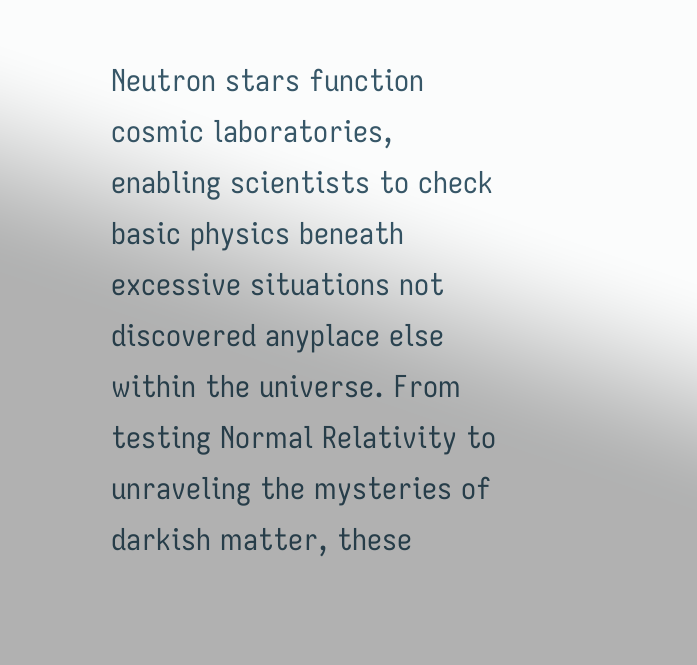Neutron stars function cosmic laboratories, enabling scientists to check basic physics beneath excessive situations not discovered anyplace else within the universe. From testing Normal Relativity to unraveling the mysteries of darkish matter, these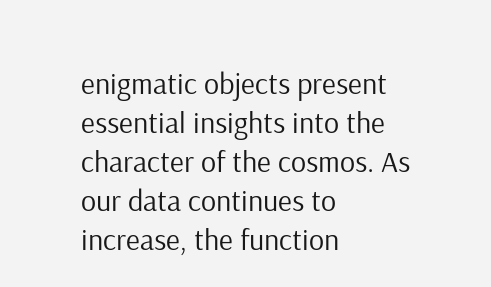enigmatic objects present essential insights into the character of the cosmos. As our data continues to increase, the function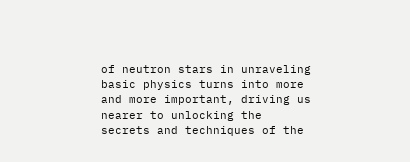of neutron stars in unraveling basic physics turns into more and more important, driving us nearer to unlocking the secrets and techniques of the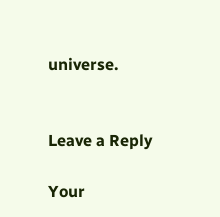universe.


Leave a Reply

Your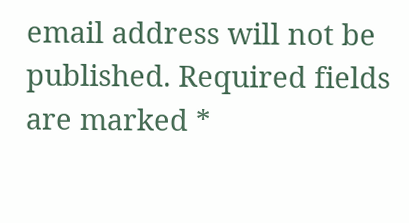email address will not be published. Required fields are marked *